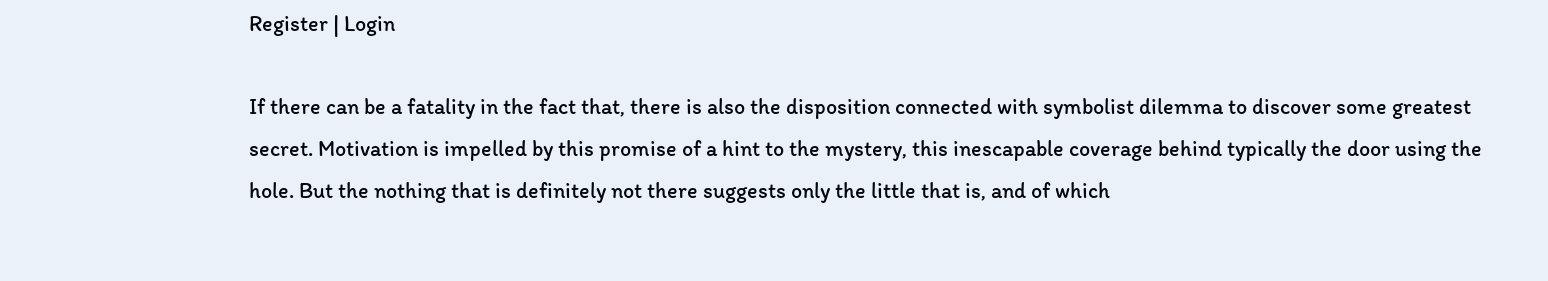Register | Login

If there can be a fatality in the fact that, there is also the disposition connected with symbolist dilemma to discover some greatest secret. Motivation is impelled by this promise of a hint to the mystery, this inescapable coverage behind typically the door using the hole. But the nothing that is definitely not there suggests only the little that is, and of which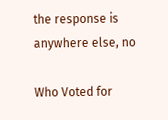the response is anywhere else, no

Who Voted for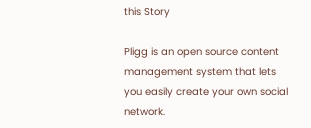this Story

Pligg is an open source content management system that lets you easily create your own social network.